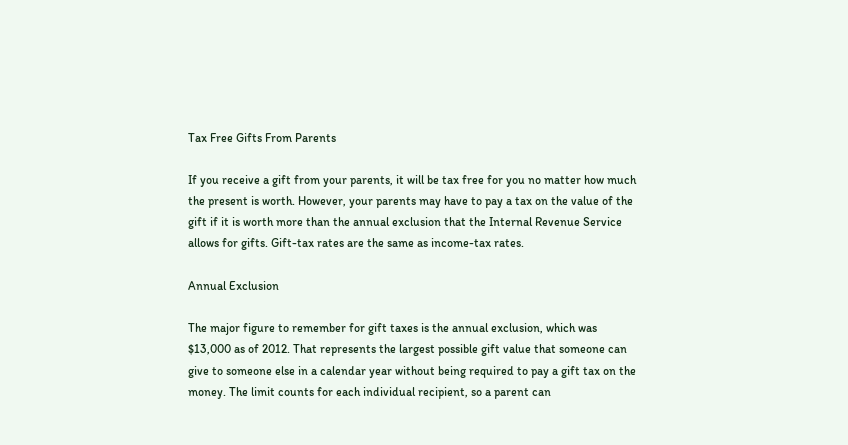Tax Free Gifts From Parents

If you receive a gift from your parents, it will be tax free for you no matter how much the present is worth. However, your parents may have to pay a tax on the value of the gift if it is worth more than the annual exclusion that the Internal Revenue Service allows for gifts. Gift-tax rates are the same as income-tax rates.

Annual Exclusion

The major figure to remember for gift taxes is the annual exclusion, which was $13,000 as of 2012. That represents the largest possible gift value that someone can give to someone else in a calendar year without being required to pay a gift tax on the money. The limit counts for each individual recipient, so a parent can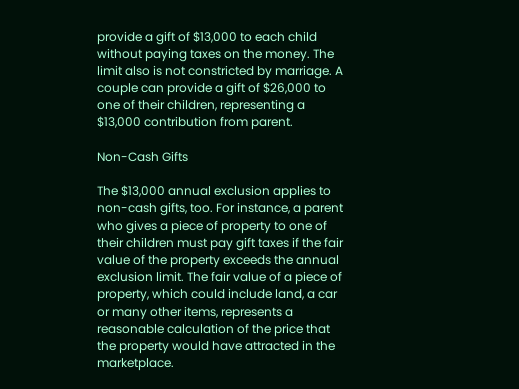provide a gift of $13,000 to each child without paying taxes on the money. The limit also is not constricted by marriage. A couple can provide a gift of $26,000 to one of their children, representing a $13,000 contribution from parent.

Non-Cash Gifts

The $13,000 annual exclusion applies to non-cash gifts, too. For instance, a parent who gives a piece of property to one of their children must pay gift taxes if the fair value of the property exceeds the annual exclusion limit. The fair value of a piece of property, which could include land, a car or many other items, represents a reasonable calculation of the price that the property would have attracted in the marketplace.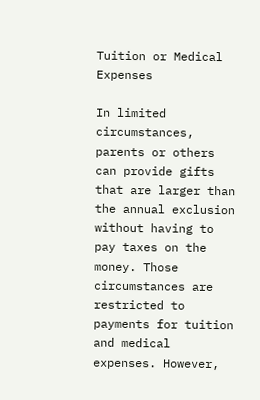Tuition or Medical Expenses

In limited circumstances, parents or others can provide gifts that are larger than the annual exclusion without having to pay taxes on the money. Those circumstances are restricted to payments for tuition and medical expenses. However,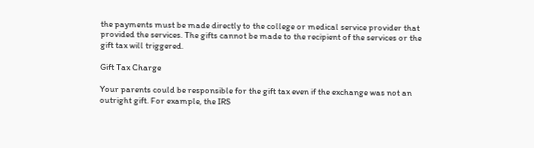the payments must be made directly to the college or medical service provider that provided the services. The gifts cannot be made to the recipient of the services or the gift tax will triggered.

Gift Tax Charge

Your parents could be responsible for the gift tax even if the exchange was not an outright gift. For example, the IRS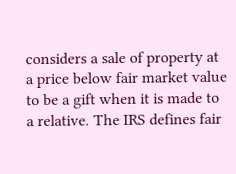considers a sale of property at a price below fair market value to be a gift when it is made to a relative. The IRS defines fair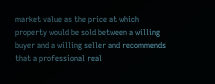market value as the price at which property would be sold between a willing buyer and a willing seller and recommends that a professional real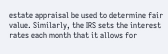estate appraisal be used to determine fair value. Similarly, the IRS sets the interest rates each month that it allows for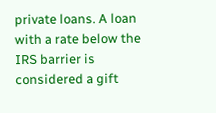private loans. A loan with a rate below the IRS barrier is considered a gift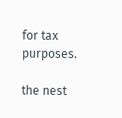for tax purposes.

the nest